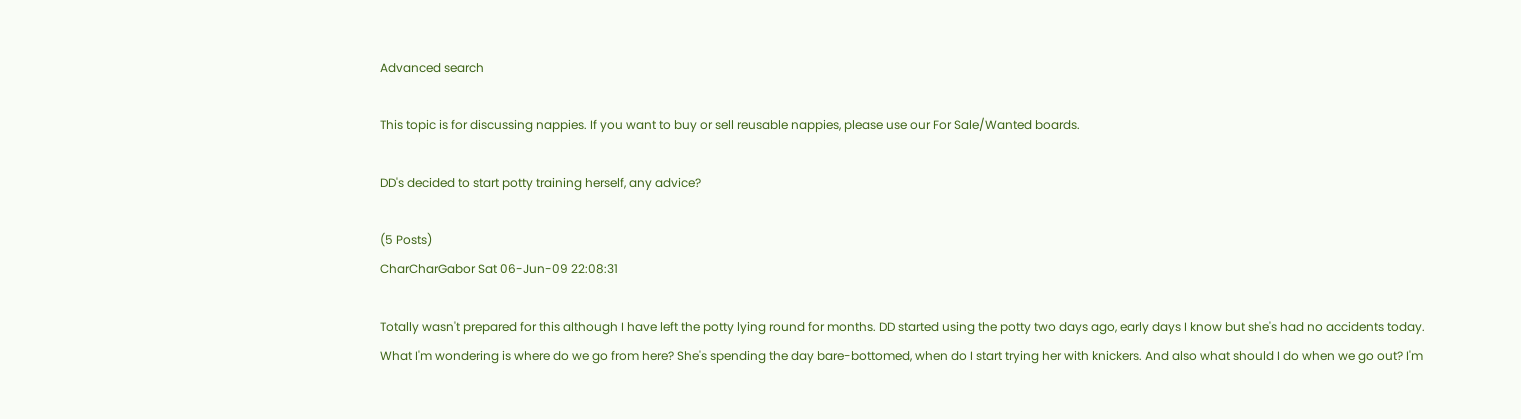Advanced search

This topic is for discussing nappies. If you want to buy or sell reusable nappies, please use our For Sale/Wanted boards.

DD's decided to start potty training herself, any advice?

(5 Posts)
CharCharGabor Sat 06-Jun-09 22:08:31

Totally wasn't prepared for this although I have left the potty lying round for months. DD started using the potty two days ago, early days I know but she's had no accidents today. What I'm wondering is where do we go from here? She's spending the day bare-bottomed, when do I start trying her with knickers. And also what should I do when we go out? I'm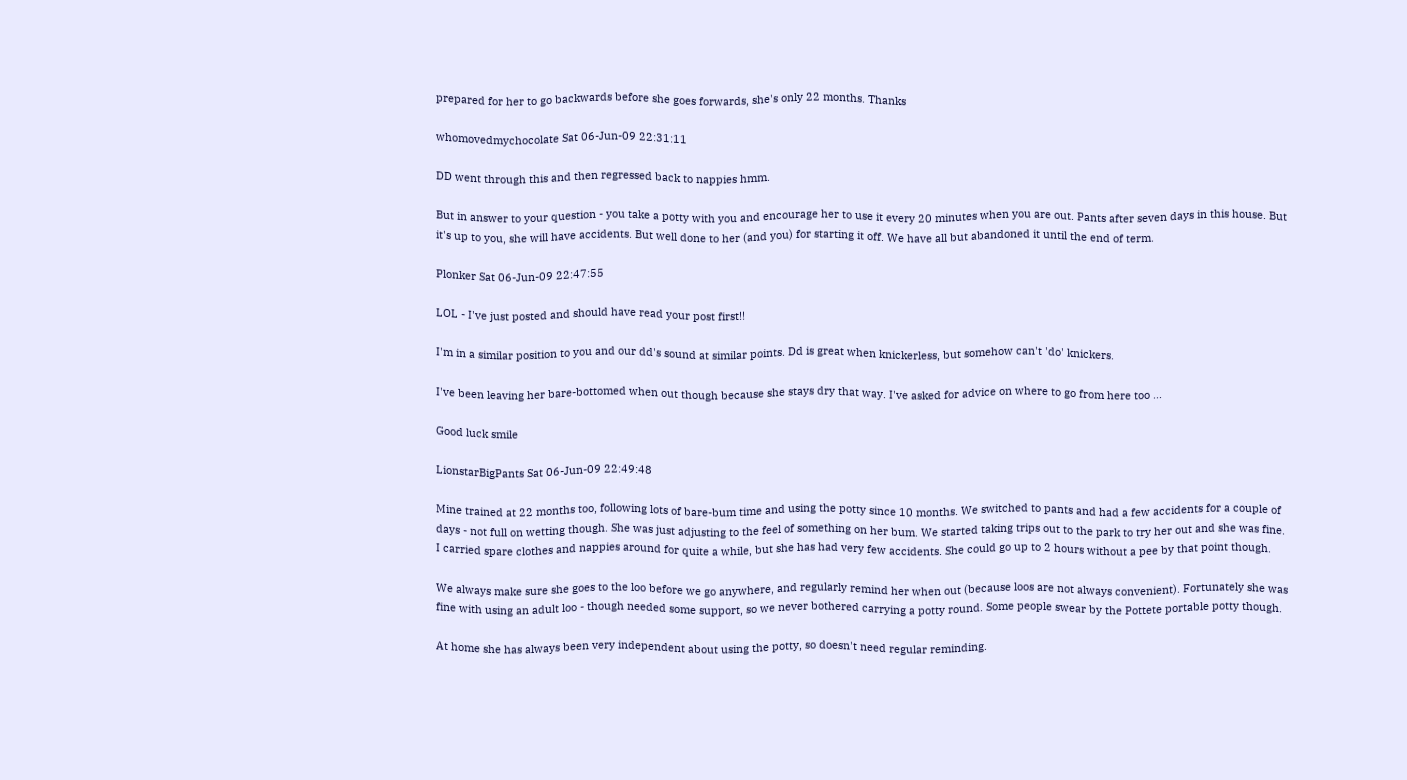prepared for her to go backwards before she goes forwards, she's only 22 months. Thanks

whomovedmychocolate Sat 06-Jun-09 22:31:11

DD went through this and then regressed back to nappies hmm.

But in answer to your question - you take a potty with you and encourage her to use it every 20 minutes when you are out. Pants after seven days in this house. But it's up to you, she will have accidents. But well done to her (and you) for starting it off. We have all but abandoned it until the end of term.

Plonker Sat 06-Jun-09 22:47:55

LOL - I've just posted and should have read your post first!!

I'm in a similar position to you and our dd's sound at similar points. Dd is great when knickerless, but somehow can't 'do' knickers.

I've been leaving her bare-bottomed when out though because she stays dry that way. I've asked for advice on where to go from here too ...

Good luck smile

LionstarBigPants Sat 06-Jun-09 22:49:48

Mine trained at 22 months too, following lots of bare-bum time and using the potty since 10 months. We switched to pants and had a few accidents for a couple of days - not full on wetting though. She was just adjusting to the feel of something on her bum. We started taking trips out to the park to try her out and she was fine. I carried spare clothes and nappies around for quite a while, but she has had very few accidents. She could go up to 2 hours without a pee by that point though.

We always make sure she goes to the loo before we go anywhere, and regularly remind her when out (because loos are not always convenient). Fortunately she was fine with using an adult loo - though needed some support, so we never bothered carrying a potty round. Some people swear by the Pottete portable potty though.

At home she has always been very independent about using the potty, so doesn't need regular reminding.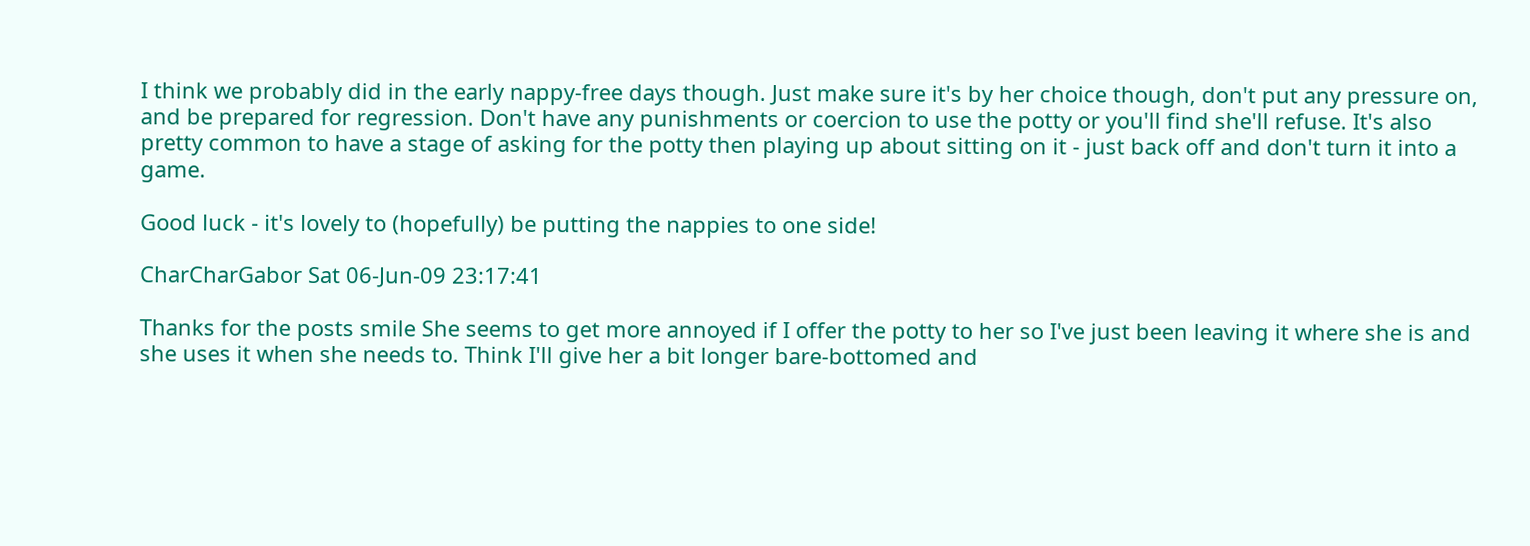I think we probably did in the early nappy-free days though. Just make sure it's by her choice though, don't put any pressure on, and be prepared for regression. Don't have any punishments or coercion to use the potty or you'll find she'll refuse. It's also pretty common to have a stage of asking for the potty then playing up about sitting on it - just back off and don't turn it into a game.

Good luck - it's lovely to (hopefully) be putting the nappies to one side!

CharCharGabor Sat 06-Jun-09 23:17:41

Thanks for the posts smile She seems to get more annoyed if I offer the potty to her so I've just been leaving it where she is and she uses it when she needs to. Think I'll give her a bit longer bare-bottomed and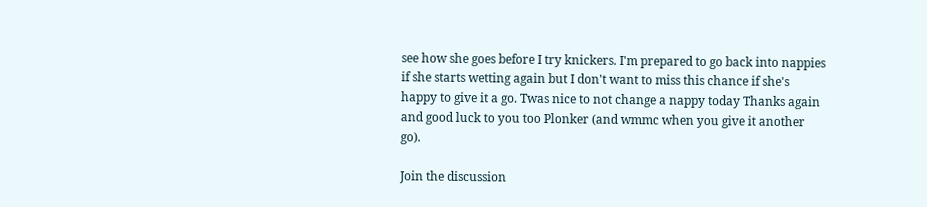see how she goes before I try knickers. I'm prepared to go back into nappies if she starts wetting again but I don't want to miss this chance if she's happy to give it a go. Twas nice to not change a nappy today Thanks again and good luck to you too Plonker (and wmmc when you give it another go).

Join the discussion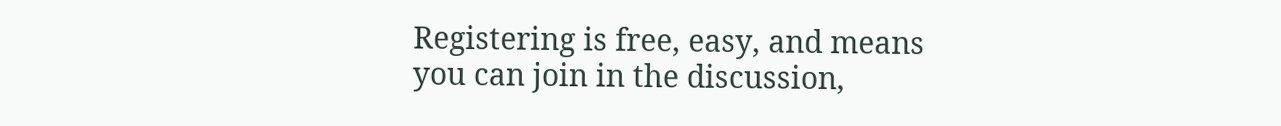Registering is free, easy, and means you can join in the discussion,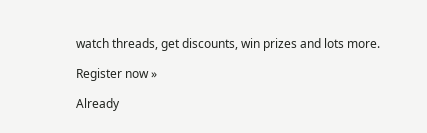watch threads, get discounts, win prizes and lots more.

Register now »

Already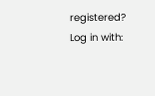registered? Log in with: